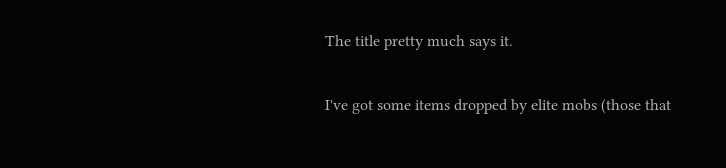The title pretty much says it.

I've got some items dropped by elite mobs (those that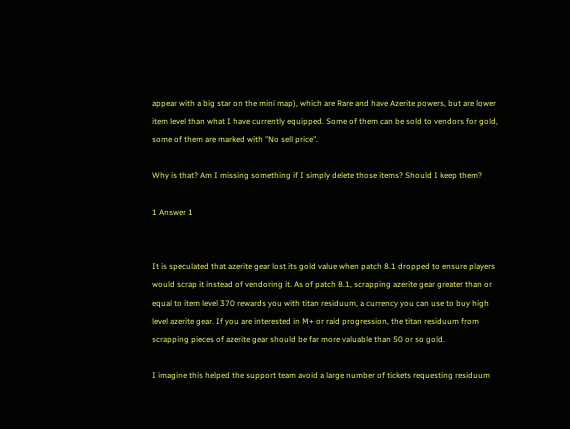appear with a big star on the mini map), which are Rare and have Azerite powers, but are lower item level than what I have currently equipped. Some of them can be sold to vendors for gold, some of them are marked with "No sell price".

Why is that? Am I missing something if I simply delete those items? Should I keep them?

1 Answer 1


It is speculated that azerite gear lost its gold value when patch 8.1 dropped to ensure players would scrap it instead of vendoring it. As of patch 8.1, scrapping azerite gear greater than or equal to item level 370 rewards you with titan residuum, a currency you can use to buy high level azerite gear. If you are interested in M+ or raid progression, the titan residuum from scrapping pieces of azerite gear should be far more valuable than 50 or so gold.

I imagine this helped the support team avoid a large number of tickets requesting residuum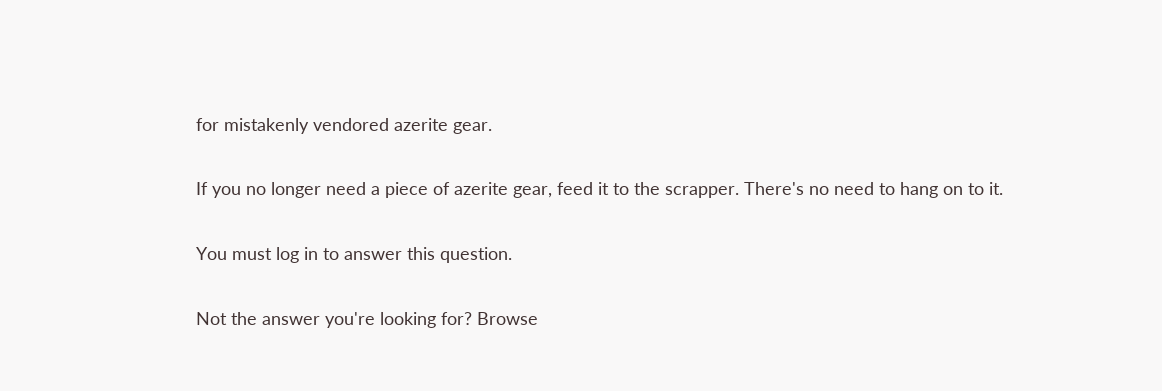for mistakenly vendored azerite gear.

If you no longer need a piece of azerite gear, feed it to the scrapper. There's no need to hang on to it.

You must log in to answer this question.

Not the answer you're looking for? Browse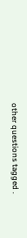other questions tagged .